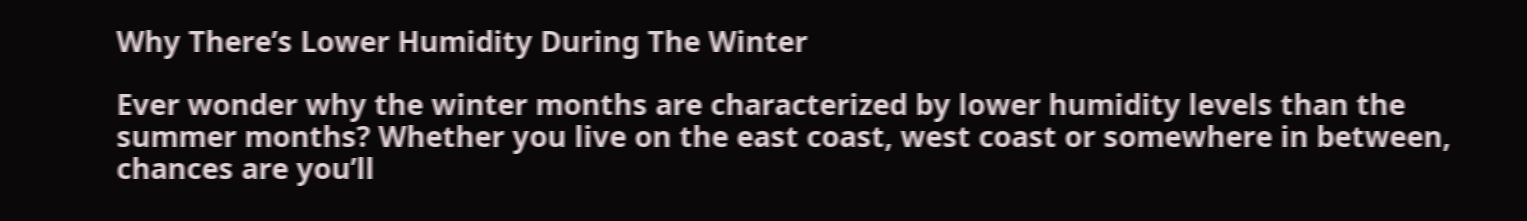Why There’s Lower Humidity During The Winter

Ever wonder why the winter months are characterized by lower humidity levels than the summer months? Whether you live on the east coast, west coast or somewhere in between, chances are you’ll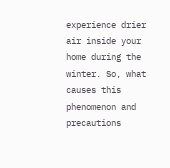experience drier air inside your home during the winter. So, what causes this phenomenon and precautions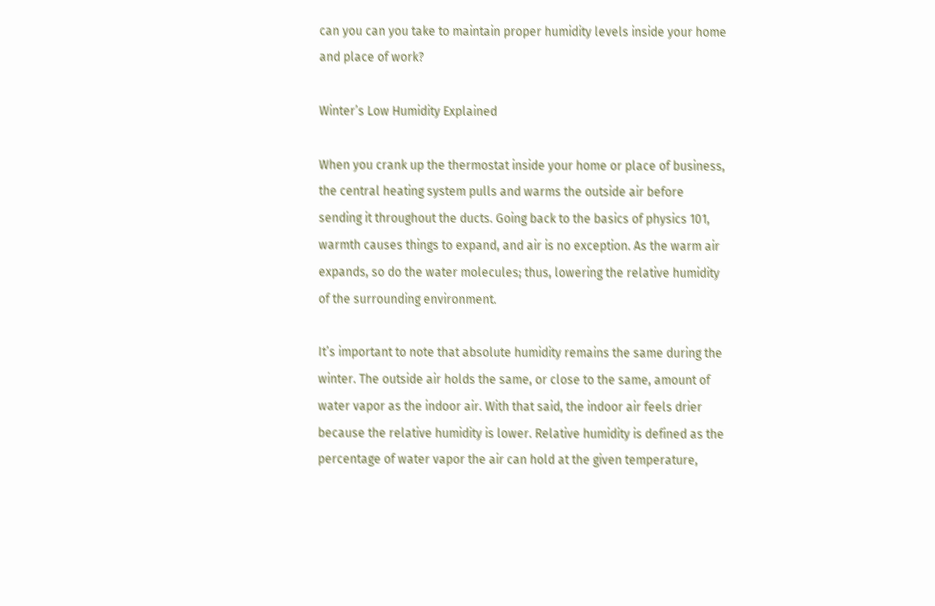can you can you take to maintain proper humidity levels inside your home and place of work?

Winter’s Low Humidity Explained

When you crank up the thermostat inside your home or place of business, the central heating system pulls and warms the outside air before sending it throughout the ducts. Going back to the basics of physics 101, warmth causes things to expand, and air is no exception. As the warm air expands, so do the water molecules; thus, lowering the relative humidity of the surrounding environment.

It’s important to note that absolute humidity remains the same during the winter. The outside air holds the same, or close to the same, amount of water vapor as the indoor air. With that said, the indoor air feels drier because the relative humidity is lower. Relative humidity is defined as the percentage of water vapor the air can hold at the given temperature,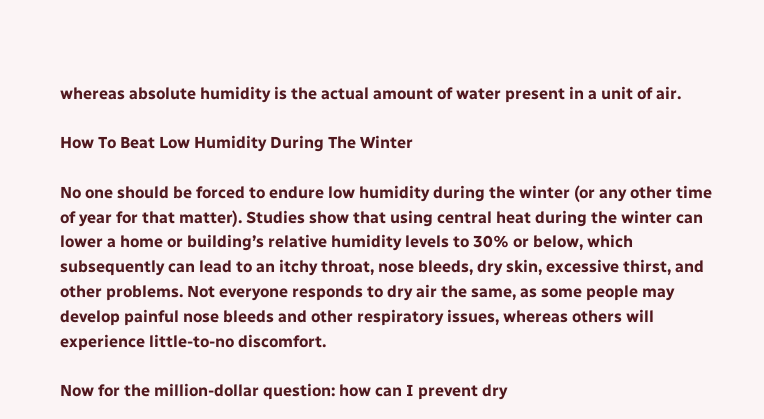whereas absolute humidity is the actual amount of water present in a unit of air.

How To Beat Low Humidity During The Winter

No one should be forced to endure low humidity during the winter (or any other time of year for that matter). Studies show that using central heat during the winter can lower a home or building’s relative humidity levels to 30% or below, which subsequently can lead to an itchy throat, nose bleeds, dry skin, excessive thirst, and other problems. Not everyone responds to dry air the same, as some people may develop painful nose bleeds and other respiratory issues, whereas others will experience little-to-no discomfort.

Now for the million-dollar question: how can I prevent dry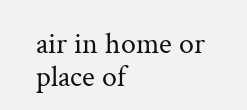air in home or place of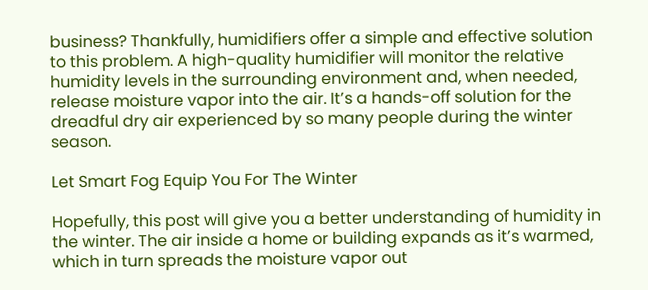business? Thankfully, humidifiers offer a simple and effective solution to this problem. A high-quality humidifier will monitor the relative humidity levels in the surrounding environment and, when needed, release moisture vapor into the air. It’s a hands-off solution for the dreadful dry air experienced by so many people during the winter season.

Let Smart Fog Equip You For The Winter

Hopefully, this post will give you a better understanding of humidity in the winter. The air inside a home or building expands as it’s warmed, which in turn spreads the moisture vapor out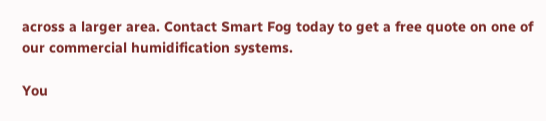across a larger area. Contact Smart Fog today to get a free quote on one of our commercial humidification systems.

You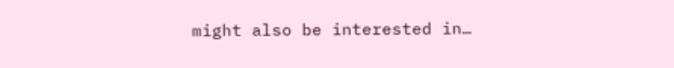might also be interested in…